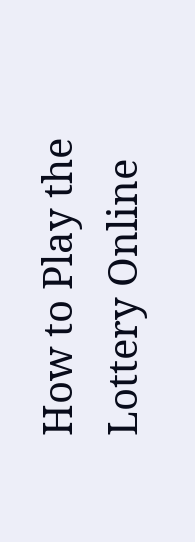How to Play the Lottery Online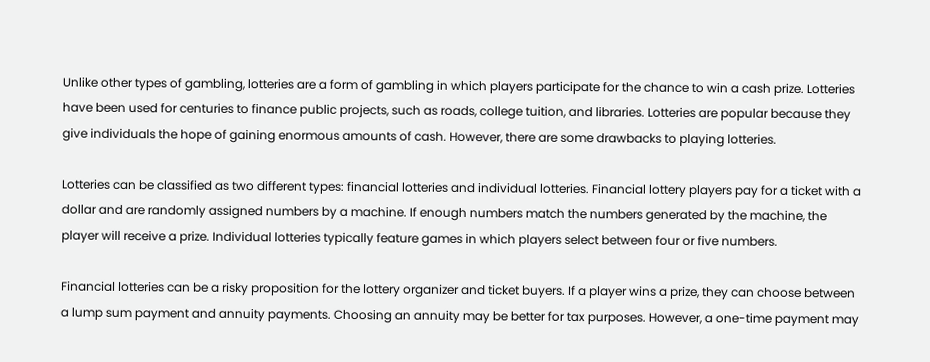Unlike other types of gambling, lotteries are a form of gambling in which players participate for the chance to win a cash prize. Lotteries have been used for centuries to finance public projects, such as roads, college tuition, and libraries. Lotteries are popular because they give individuals the hope of gaining enormous amounts of cash. However, there are some drawbacks to playing lotteries.

Lotteries can be classified as two different types: financial lotteries and individual lotteries. Financial lottery players pay for a ticket with a dollar and are randomly assigned numbers by a machine. If enough numbers match the numbers generated by the machine, the player will receive a prize. Individual lotteries typically feature games in which players select between four or five numbers.

Financial lotteries can be a risky proposition for the lottery organizer and ticket buyers. If a player wins a prize, they can choose between a lump sum payment and annuity payments. Choosing an annuity may be better for tax purposes. However, a one-time payment may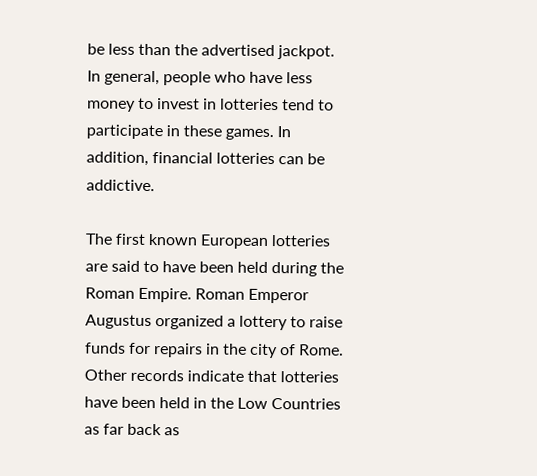be less than the advertised jackpot. In general, people who have less money to invest in lotteries tend to participate in these games. In addition, financial lotteries can be addictive.

The first known European lotteries are said to have been held during the Roman Empire. Roman Emperor Augustus organized a lottery to raise funds for repairs in the city of Rome. Other records indicate that lotteries have been held in the Low Countries as far back as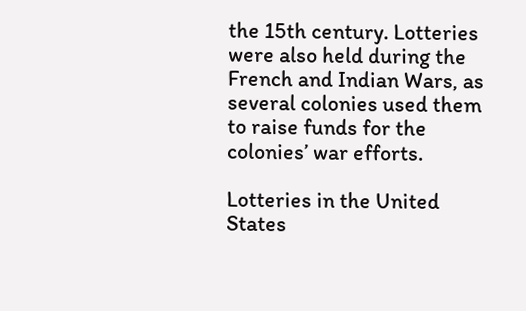the 15th century. Lotteries were also held during the French and Indian Wars, as several colonies used them to raise funds for the colonies’ war efforts.

Lotteries in the United States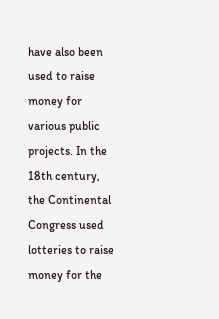have also been used to raise money for various public projects. In the 18th century, the Continental Congress used lotteries to raise money for the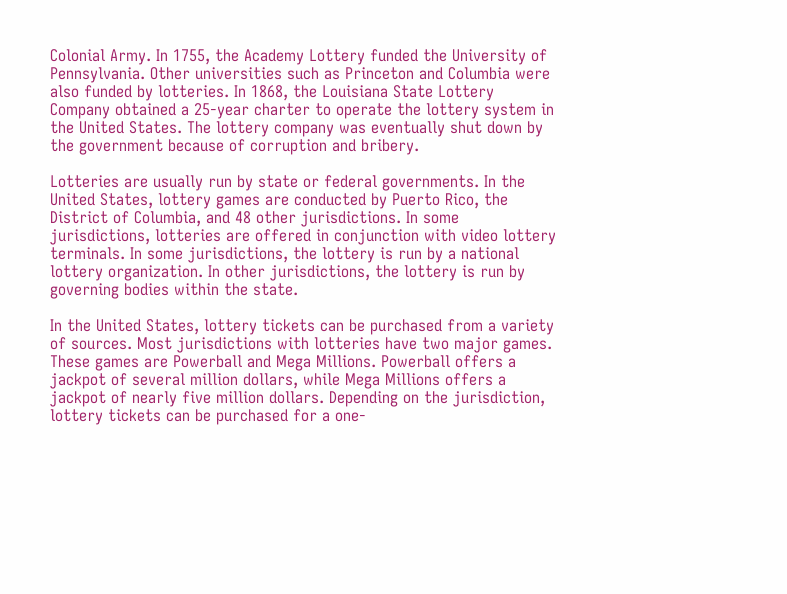Colonial Army. In 1755, the Academy Lottery funded the University of Pennsylvania. Other universities such as Princeton and Columbia were also funded by lotteries. In 1868, the Louisiana State Lottery Company obtained a 25-year charter to operate the lottery system in the United States. The lottery company was eventually shut down by the government because of corruption and bribery.

Lotteries are usually run by state or federal governments. In the United States, lottery games are conducted by Puerto Rico, the District of Columbia, and 48 other jurisdictions. In some jurisdictions, lotteries are offered in conjunction with video lottery terminals. In some jurisdictions, the lottery is run by a national lottery organization. In other jurisdictions, the lottery is run by governing bodies within the state.

In the United States, lottery tickets can be purchased from a variety of sources. Most jurisdictions with lotteries have two major games. These games are Powerball and Mega Millions. Powerball offers a jackpot of several million dollars, while Mega Millions offers a jackpot of nearly five million dollars. Depending on the jurisdiction, lottery tickets can be purchased for a one-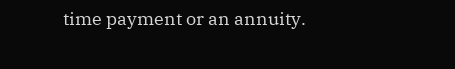time payment or an annuity.